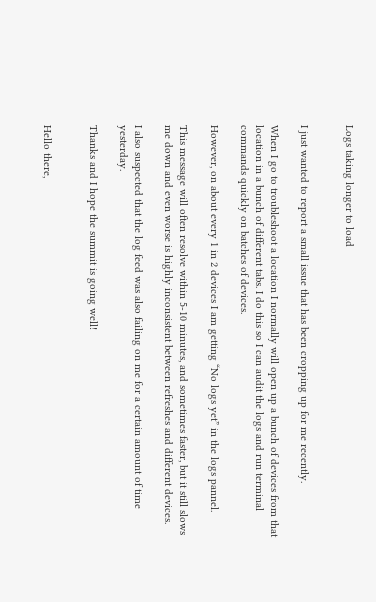Logs taking longer to load


I just wanted to report a small issue that has been cropping up for me recently.

When I go to troubleshoot a location I normally will open up a bunch of devices from that location in a bunch of different tabs. I do this so I can audit the logs and run terminal commands quickly on batches of devices.

However, on about every 1 in 2 devices I am getting “No logs yet” in the logs pannel.

This message will often resolve within 5-10 minutes, and sometimes faster, but it still slows me down and even worse is highly inconsistent between refreshes and different devices.

I also suspected that the log feed was also failing on me for a certain amount of time yesterday.

Thanks and I hope the summit is going well!


Hello there,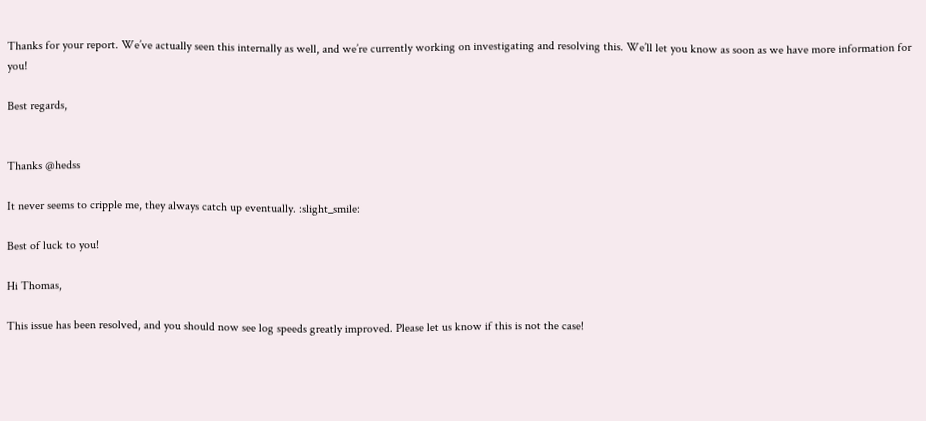Thanks for your report. We’ve actually seen this internally as well, and we’re currently working on investigating and resolving this. We’ll let you know as soon as we have more information for you!

Best regards,


Thanks @hedss

It never seems to cripple me, they always catch up eventually. :slight_smile:

Best of luck to you!

Hi Thomas,

This issue has been resolved, and you should now see log speeds greatly improved. Please let us know if this is not the case!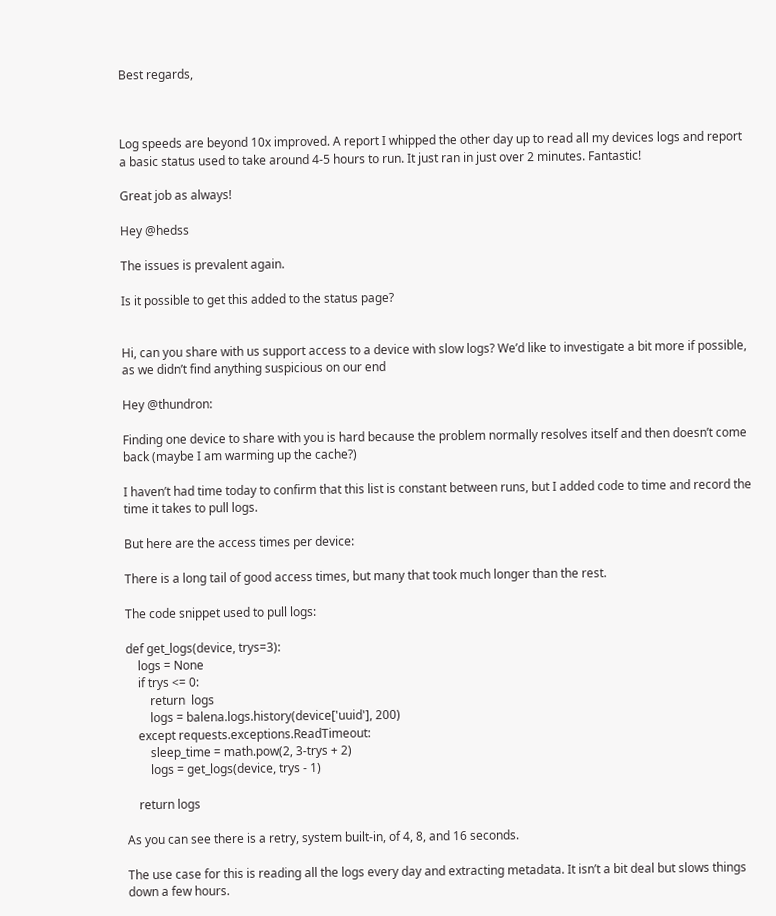Best regards,



Log speeds are beyond 10x improved. A report I whipped the other day up to read all my devices logs and report a basic status used to take around 4-5 hours to run. It just ran in just over 2 minutes. Fantastic!

Great job as always!

Hey @hedss

The issues is prevalent again.

Is it possible to get this added to the status page?


Hi, can you share with us support access to a device with slow logs? We’d like to investigate a bit more if possible, as we didn’t find anything suspicious on our end

Hey @thundron:

Finding one device to share with you is hard because the problem normally resolves itself and then doesn’t come back (maybe I am warming up the cache?)

I haven’t had time today to confirm that this list is constant between runs, but I added code to time and record the time it takes to pull logs.

But here are the access times per device:

There is a long tail of good access times, but many that took much longer than the rest.

The code snippet used to pull logs:

def get_logs(device, trys=3):
    logs = None
    if trys <= 0:
        return  logs
        logs = balena.logs.history(device['uuid'], 200)
    except requests.exceptions.ReadTimeout:
        sleep_time = math.pow(2, 3-trys + 2)
        logs = get_logs(device, trys - 1)

    return logs

As you can see there is a retry, system built-in, of 4, 8, and 16 seconds.

The use case for this is reading all the logs every day and extracting metadata. It isn’t a bit deal but slows things down a few hours.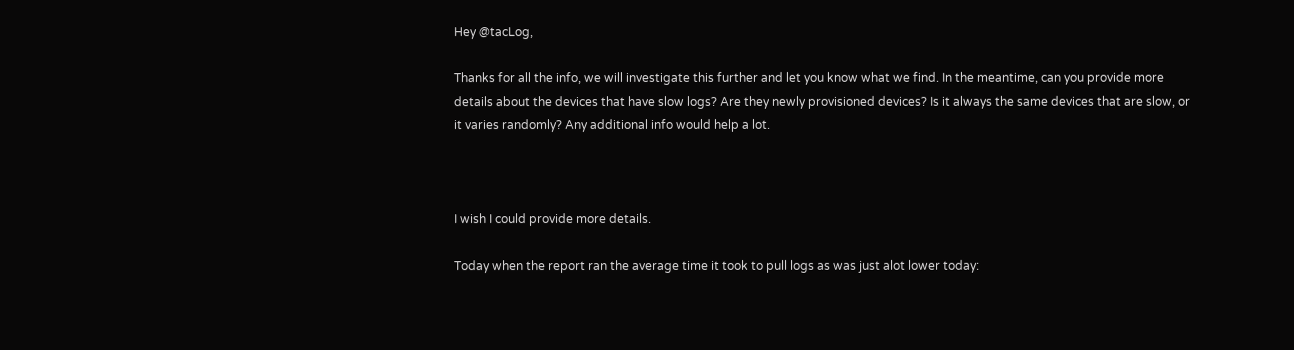Hey @tacLog,

Thanks for all the info, we will investigate this further and let you know what we find. In the meantime, can you provide more details about the devices that have slow logs? Are they newly provisioned devices? Is it always the same devices that are slow, or it varies randomly? Any additional info would help a lot.



I wish I could provide more details.

Today when the report ran the average time it took to pull logs as was just alot lower today: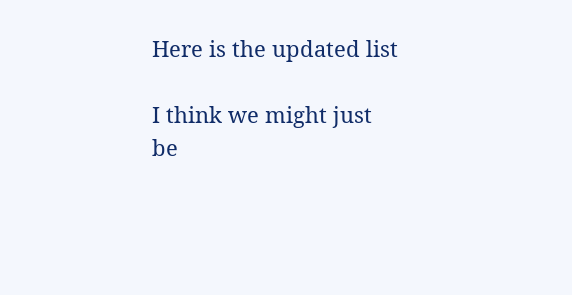Here is the updated list

I think we might just be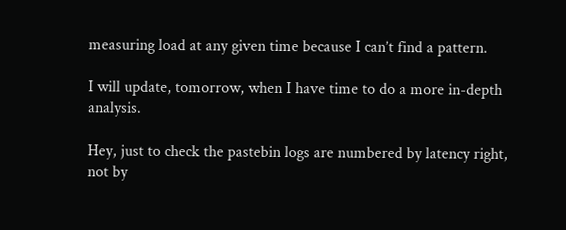measuring load at any given time because I can’t find a pattern.

I will update, tomorrow, when I have time to do a more in-depth analysis.

Hey, just to check the pastebin logs are numbered by latency right, not by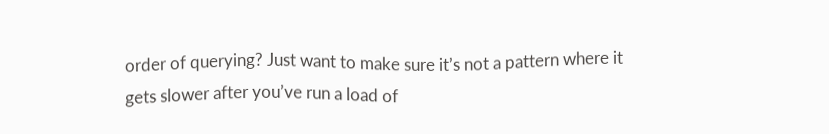order of querying? Just want to make sure it’s not a pattern where it gets slower after you’ve run a load of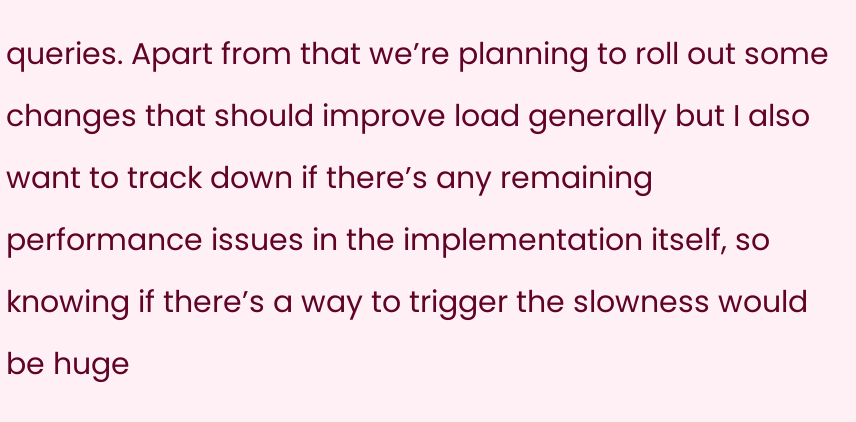queries. Apart from that we’re planning to roll out some changes that should improve load generally but I also want to track down if there’s any remaining performance issues in the implementation itself, so knowing if there’s a way to trigger the slowness would be huge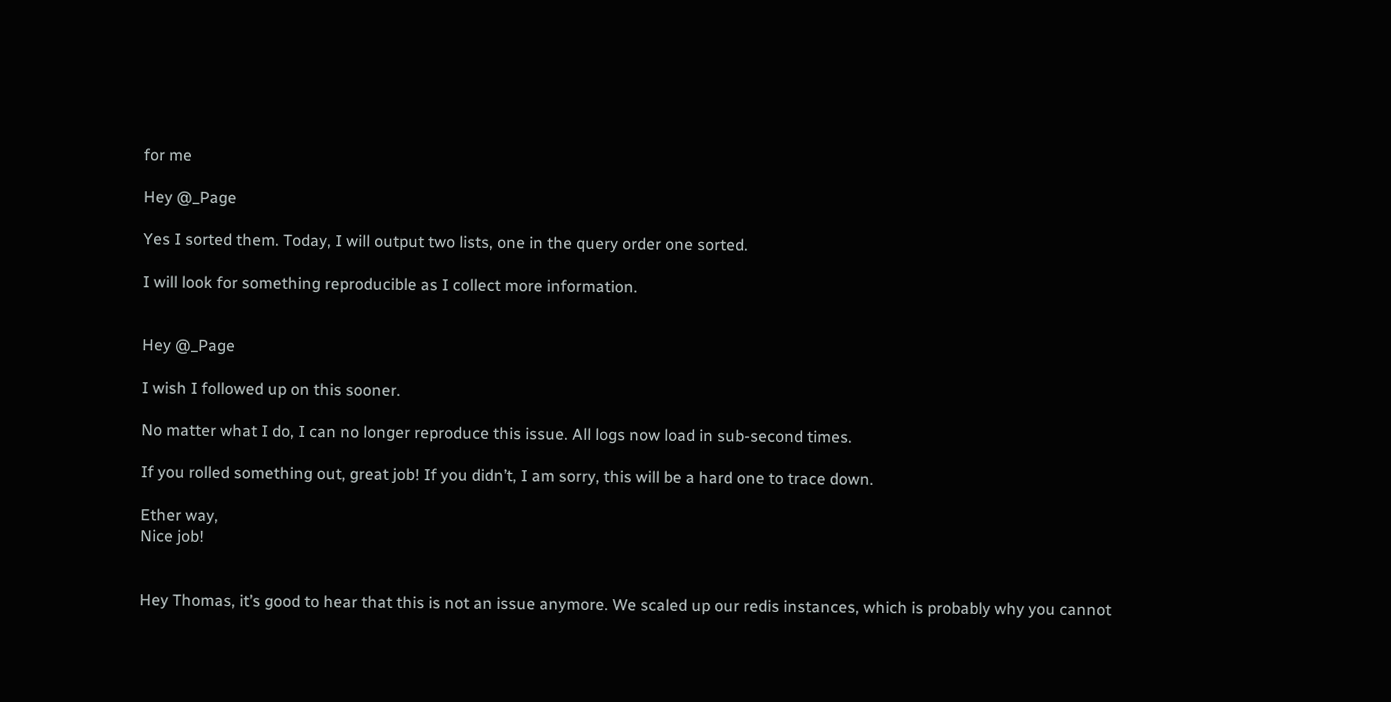for me

Hey @_Page

Yes I sorted them. Today, I will output two lists, one in the query order one sorted.

I will look for something reproducible as I collect more information.


Hey @_Page

I wish I followed up on this sooner.

No matter what I do, I can no longer reproduce this issue. All logs now load in sub-second times.

If you rolled something out, great job! If you didn’t, I am sorry, this will be a hard one to trace down.

Ether way,
Nice job!


Hey Thomas, it’s good to hear that this is not an issue anymore. We scaled up our redis instances, which is probably why you cannot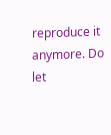reproduce it anymore. Do let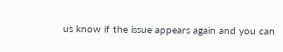us know if the issue appears again and you can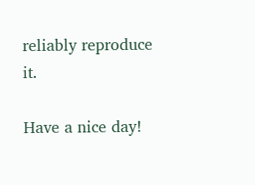reliably reproduce it.

Have a nice day!